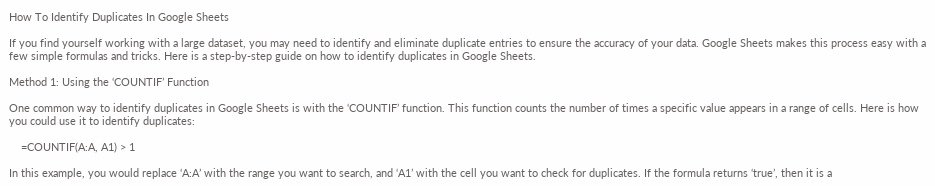How To Identify Duplicates In Google Sheets

If you find yourself working with a large dataset, you may need to identify and eliminate duplicate entries to ensure the accuracy of your data. Google Sheets makes this process easy with a few simple formulas and tricks. Here is a step-by-step guide on how to identify duplicates in Google Sheets.

Method 1: Using the ‘COUNTIF’ Function

One common way to identify duplicates in Google Sheets is with the ‘COUNTIF’ function. This function counts the number of times a specific value appears in a range of cells. Here is how you could use it to identify duplicates:

    =COUNTIF(A:A, A1) > 1

In this example, you would replace ‘A:A’ with the range you want to search, and ‘A1’ with the cell you want to check for duplicates. If the formula returns ‘true’, then it is a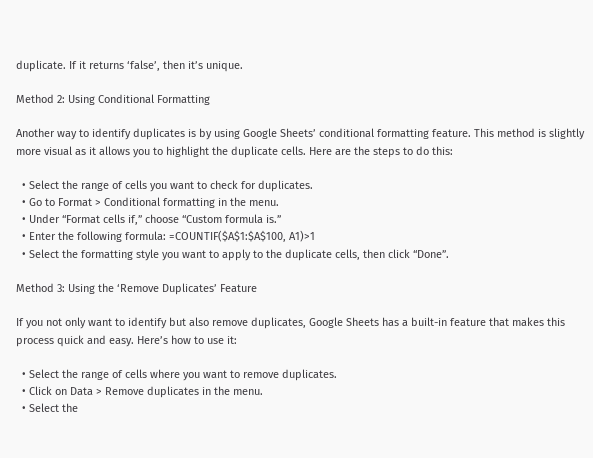duplicate. If it returns ‘false’, then it’s unique.

Method 2: Using Conditional Formatting

Another way to identify duplicates is by using Google Sheets’ conditional formatting feature. This method is slightly more visual as it allows you to highlight the duplicate cells. Here are the steps to do this:

  • Select the range of cells you want to check for duplicates.
  • Go to Format > Conditional formatting in the menu.
  • Under “Format cells if,” choose “Custom formula is.”
  • Enter the following formula: =COUNTIF($A$1:$A$100, A1)>1
  • Select the formatting style you want to apply to the duplicate cells, then click “Done”.

Method 3: Using the ‘Remove Duplicates’ Feature

If you not only want to identify but also remove duplicates, Google Sheets has a built-in feature that makes this process quick and easy. Here’s how to use it:

  • Select the range of cells where you want to remove duplicates.
  • Click on Data > Remove duplicates in the menu.
  • Select the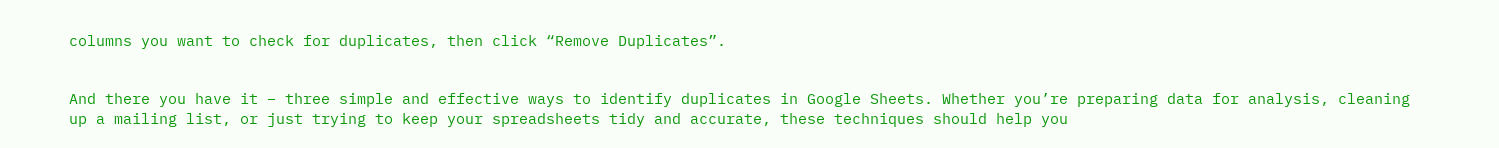columns you want to check for duplicates, then click “Remove Duplicates”.


And there you have it – three simple and effective ways to identify duplicates in Google Sheets. Whether you’re preparing data for analysis, cleaning up a mailing list, or just trying to keep your spreadsheets tidy and accurate, these techniques should help you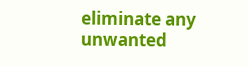eliminate any unwanted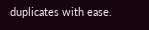duplicates with ease.